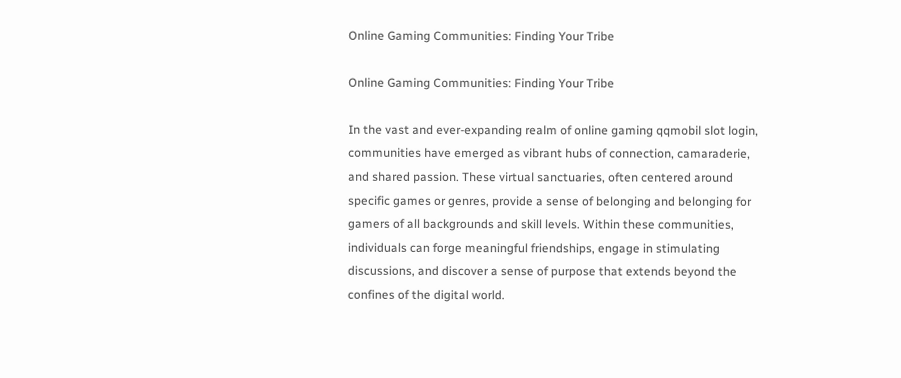Online Gaming Communities: Finding Your Tribe

Online Gaming Communities: Finding Your Tribe

In the vast and ever-expanding realm of online gaming qqmobil slot login, communities have emerged as vibrant hubs of connection, camaraderie, and shared passion. These virtual sanctuaries, often centered around specific games or genres, provide a sense of belonging and belonging for gamers of all backgrounds and skill levels. Within these communities, individuals can forge meaningful friendships, engage in stimulating discussions, and discover a sense of purpose that extends beyond the confines of the digital world.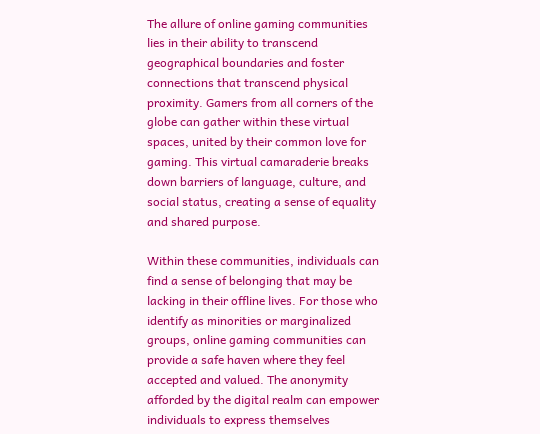The allure of online gaming communities lies in their ability to transcend geographical boundaries and foster connections that transcend physical proximity. Gamers from all corners of the globe can gather within these virtual spaces, united by their common love for gaming. This virtual camaraderie breaks down barriers of language, culture, and social status, creating a sense of equality and shared purpose.

Within these communities, individuals can find a sense of belonging that may be lacking in their offline lives. For those who identify as minorities or marginalized groups, online gaming communities can provide a safe haven where they feel accepted and valued. The anonymity afforded by the digital realm can empower individuals to express themselves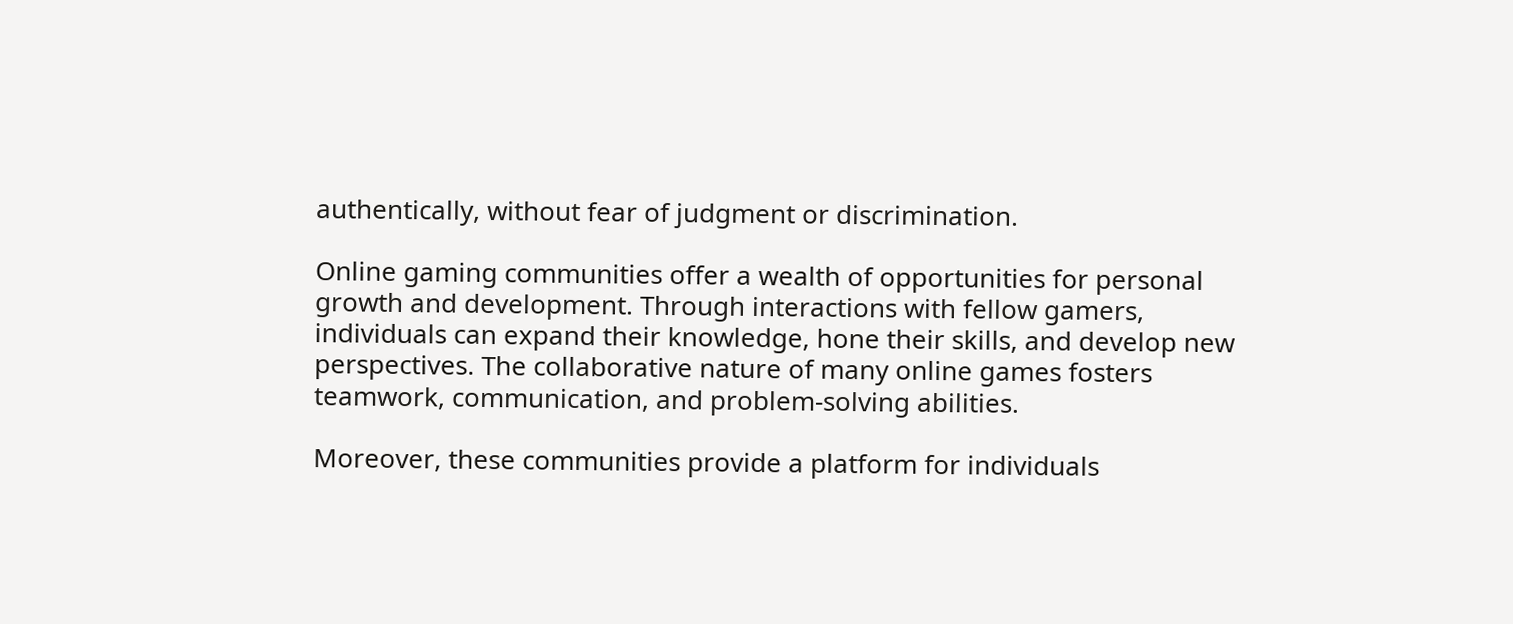authentically, without fear of judgment or discrimination.

Online gaming communities offer a wealth of opportunities for personal growth and development. Through interactions with fellow gamers, individuals can expand their knowledge, hone their skills, and develop new perspectives. The collaborative nature of many online games fosters teamwork, communication, and problem-solving abilities.

Moreover, these communities provide a platform for individuals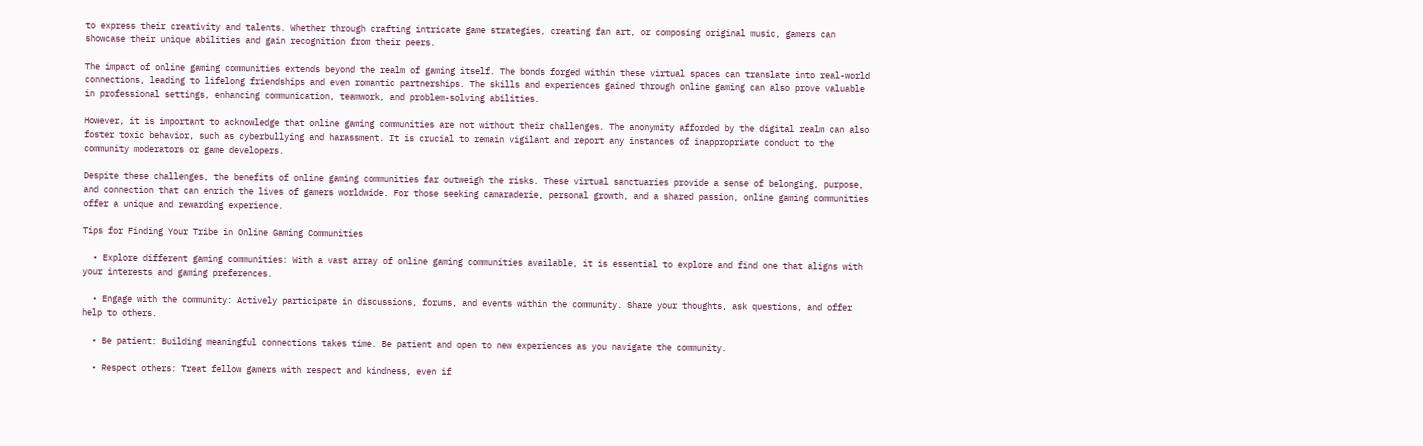to express their creativity and talents. Whether through crafting intricate game strategies, creating fan art, or composing original music, gamers can showcase their unique abilities and gain recognition from their peers.

The impact of online gaming communities extends beyond the realm of gaming itself. The bonds forged within these virtual spaces can translate into real-world connections, leading to lifelong friendships and even romantic partnerships. The skills and experiences gained through online gaming can also prove valuable in professional settings, enhancing communication, teamwork, and problem-solving abilities.

However, it is important to acknowledge that online gaming communities are not without their challenges. The anonymity afforded by the digital realm can also foster toxic behavior, such as cyberbullying and harassment. It is crucial to remain vigilant and report any instances of inappropriate conduct to the community moderators or game developers.

Despite these challenges, the benefits of online gaming communities far outweigh the risks. These virtual sanctuaries provide a sense of belonging, purpose, and connection that can enrich the lives of gamers worldwide. For those seeking camaraderie, personal growth, and a shared passion, online gaming communities offer a unique and rewarding experience.

Tips for Finding Your Tribe in Online Gaming Communities

  • Explore different gaming communities: With a vast array of online gaming communities available, it is essential to explore and find one that aligns with your interests and gaming preferences.

  • Engage with the community: Actively participate in discussions, forums, and events within the community. Share your thoughts, ask questions, and offer help to others.

  • Be patient: Building meaningful connections takes time. Be patient and open to new experiences as you navigate the community.

  • Respect others: Treat fellow gamers with respect and kindness, even if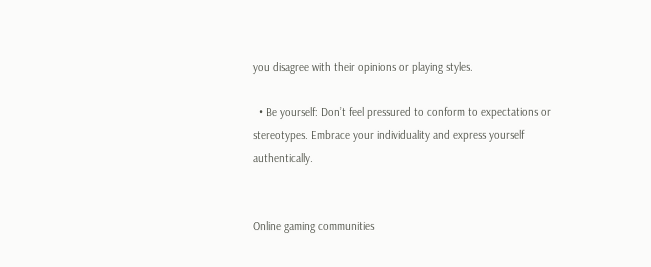you disagree with their opinions or playing styles.

  • Be yourself: Don’t feel pressured to conform to expectations or stereotypes. Embrace your individuality and express yourself authentically.


Online gaming communities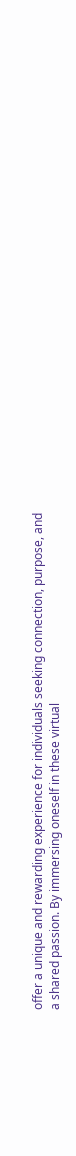offer a unique and rewarding experience for individuals seeking connection, purpose, and a shared passion. By immersing oneself in these virtual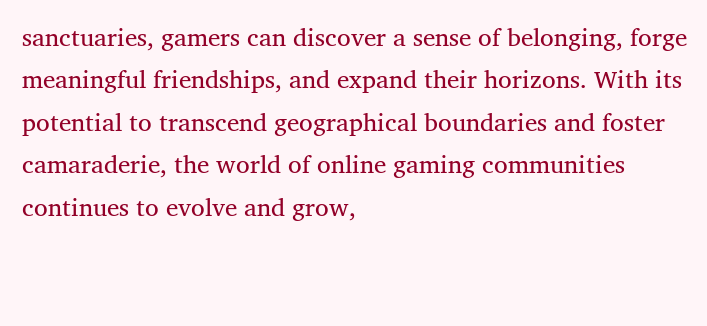sanctuaries, gamers can discover a sense of belonging, forge meaningful friendships, and expand their horizons. With its potential to transcend geographical boundaries and foster camaraderie, the world of online gaming communities continues to evolve and grow,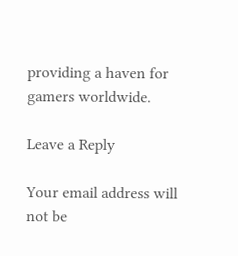providing a haven for gamers worldwide.

Leave a Reply

Your email address will not be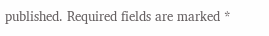published. Required fields are marked *